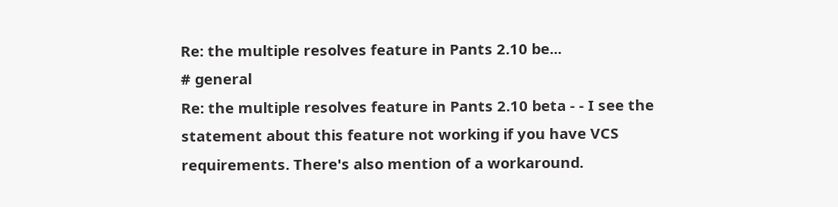Re: the multiple resolves feature in Pants 2.10 be...
# general
Re: the multiple resolves feature in Pants 2.10 beta - - I see the statement about this feature not working if you have VCS requirements. There's also mention of a workaround.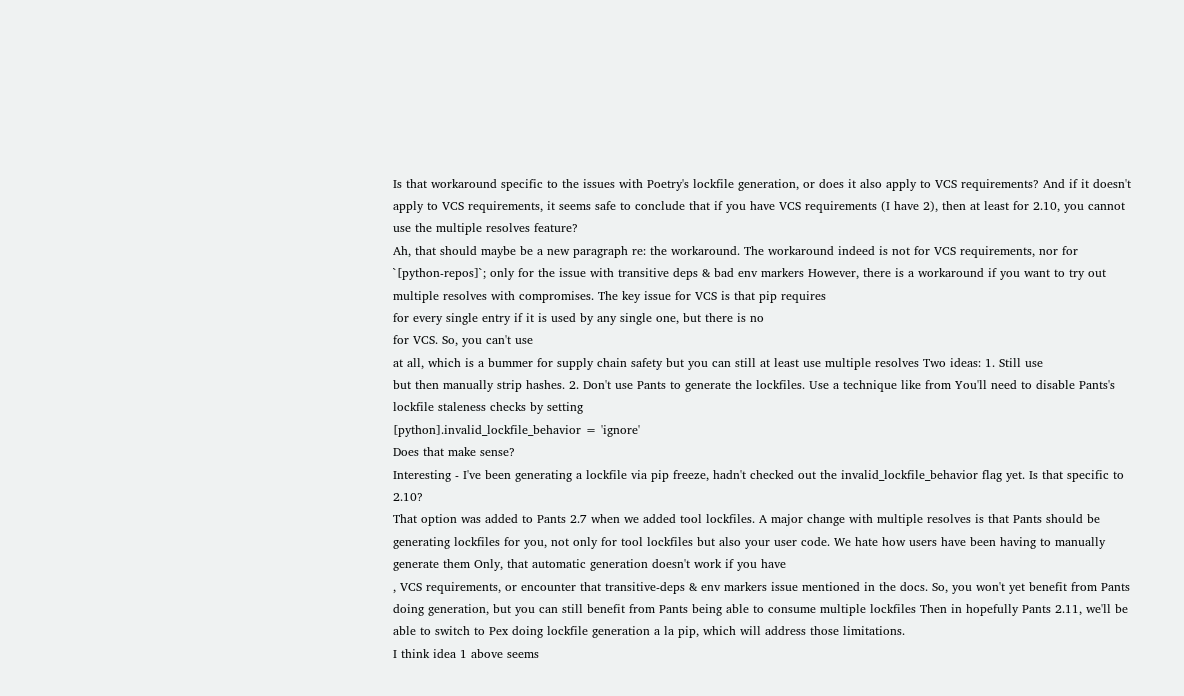Is that workaround specific to the issues with Poetry's lockfile generation, or does it also apply to VCS requirements? And if it doesn't apply to VCS requirements, it seems safe to conclude that if you have VCS requirements (I have 2), then at least for 2.10, you cannot use the multiple resolves feature?
Ah, that should maybe be a new paragraph re: the workaround. The workaround indeed is not for VCS requirements, nor for `[python-repos]`; only for the issue with transitive deps & bad env markers However, there is a workaround if you want to try out multiple resolves with compromises. The key issue for VCS is that pip requires
for every single entry if it is used by any single one, but there is no
for VCS. So, you can't use
at all, which is a bummer for supply chain safety but you can still at least use multiple resolves Two ideas: 1. Still use
but then manually strip hashes. 2. Don't use Pants to generate the lockfiles. Use a technique like from You'll need to disable Pants's lockfile staleness checks by setting
[python].invalid_lockfile_behavior = 'ignore'
Does that make sense?
Interesting - I've been generating a lockfile via pip freeze, hadn't checked out the invalid_lockfile_behavior flag yet. Is that specific to 2.10?
That option was added to Pants 2.7 when we added tool lockfiles. A major change with multiple resolves is that Pants should be generating lockfiles for you, not only for tool lockfiles but also your user code. We hate how users have been having to manually generate them Only, that automatic generation doesn't work if you have
, VCS requirements, or encounter that transitive-deps & env markers issue mentioned in the docs. So, you won't yet benefit from Pants doing generation, but you can still benefit from Pants being able to consume multiple lockfiles Then in hopefully Pants 2.11, we'll be able to switch to Pex doing lockfile generation a la pip, which will address those limitations.
I think idea 1 above seems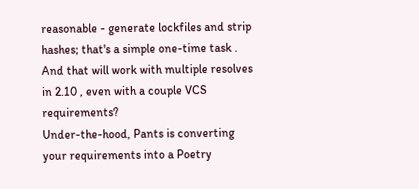reasonable - generate lockfiles and strip hashes; that's a simple one-time task . And that will work with multiple resolves in 2.10 , even with a couple VCS requirements?
Under-the-hood, Pants is converting your requirements into a Poetry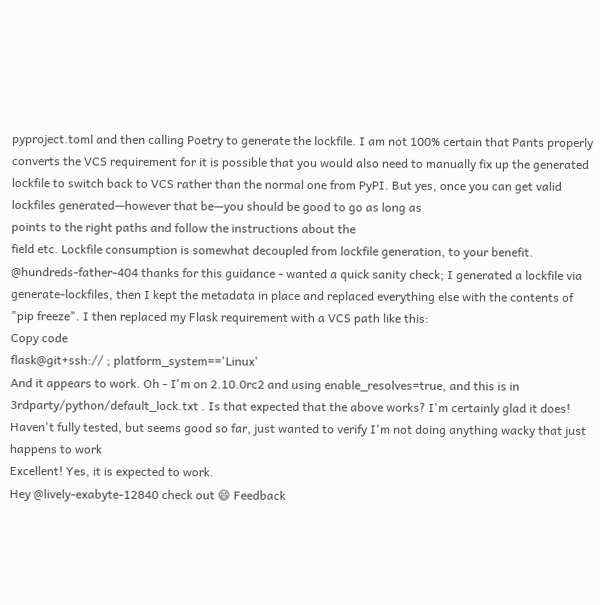pyproject.toml and then calling Poetry to generate the lockfile. I am not 100% certain that Pants properly converts the VCS requirement for it is possible that you would also need to manually fix up the generated lockfile to switch back to VCS rather than the normal one from PyPI. But yes, once you can get valid lockfiles generated—however that be—you should be good to go as long as
points to the right paths and follow the instructions about the
field etc. Lockfile consumption is somewhat decoupled from lockfile generation, to your benefit.
@hundreds-father-404 thanks for this guidance - wanted a quick sanity check; I generated a lockfile via generate-lockfiles, then I kept the metadata in place and replaced everything else with the contents of "pip freeze". I then replaced my Flask requirement with a VCS path like this:
Copy code
flask@git+ssh:// ; platform_system=='Linux'
And it appears to work. Oh - I'm on 2.10.0rc2 and using enable_resolves=true, and this is in 3rdparty/python/default_lock.txt . Is that expected that the above works? I'm certainly glad it does! Haven't fully tested, but seems good so far, just wanted to verify I'm not doing anything wacky that just happens to work
Excellent! Yes, it is expected to work.
Hey @lively-exabyte-12840 check out 😄 Feedback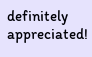definitely appreciated!